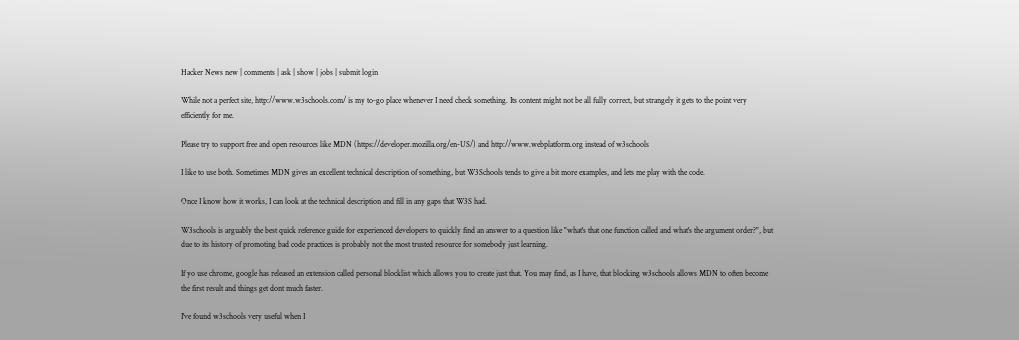Hacker News new | comments | ask | show | jobs | submit login

While not a perfect site, http://www.w3schools.com/ is my to-go place whenever I need check something. Its content might not be all fully correct, but strangely it gets to the point very efficiently for me.

Please try to support free and open resources like MDN (https://developer.mozilla.org/en-US/) and http://www.webplatform.org instead of w3schools

I like to use both. Sometimes MDN gives an excellent technical description of something, but W3Schools tends to give a bit more examples, and lets me play with the code.

Once I know how it works, I can look at the technical description and fill in any gaps that W3S had.

W3schools is arguably the best quick reference guide for experienced developers to quickly find an answer to a question like "what's that one function called and what's the argument order?", but due to its history of promoting bad code practices is probably not the most trusted resource for somebody just learning.

If yo use chrome, google has released an extension called personal blocklist which allows you to create just that. You may find, as I have, that blocking w3schools allows MDN to often become the first result and things get dont much faster.

I've found w3schools very useful when I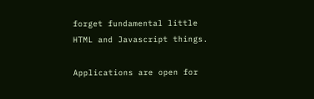forget fundamental little HTML and Javascript things.

Applications are open for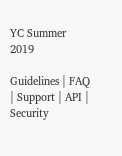YC Summer 2019

Guidelines | FAQ | Support | API | Security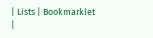| Lists | Bookmarklet |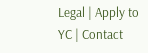Legal | Apply to YC | Contact